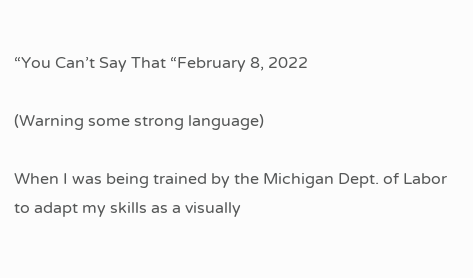“You Can’t Say That “February 8, 2022

(Warning some strong language)

When I was being trained by the Michigan Dept. of Labor to adapt my skills as a visually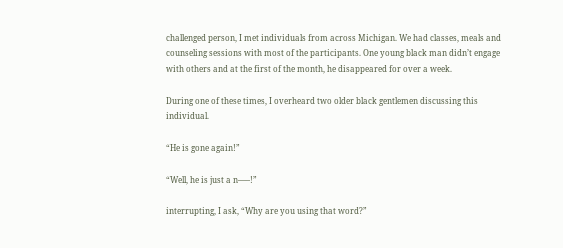challenged person, I met individuals from across Michigan. We had classes, meals and counseling sessions with most of the participants. One young black man didn’t engage with others and at the first of the month, he disappeared for over a week.

During one of these times, I overheard two older black gentlemen discussing this individual.

“He is gone again!”

“Well, he is just a n—–!”

interrupting, I ask, “Why are you using that word?”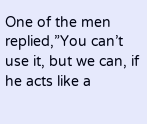One of the men replied,”You can’t use it, but we can, if he acts like a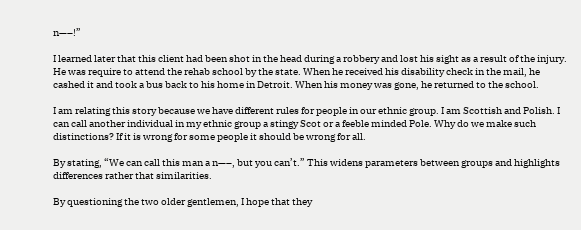n—–!”

I learned later that this client had been shot in the head during a robbery and lost his sight as a result of the injury. He was require to attend the rehab school by the state. When he received his disability check in the mail, he cashed it and took a bus back to his home in Detroit. When his money was gone, he returned to the school.

I am relating this story because we have different rules for people in our ethnic group. I am Scottish and Polish. I can call another individual in my ethnic group a stingy Scot or a feeble minded Pole. Why do we make such distinctions? If it is wrong for some people it should be wrong for all.

By stating, “We can call this man a n—–, but you can’t.” This widens parameters between groups and highlights differences rather that similarities.

By questioning the two older gentlemen, I hope that they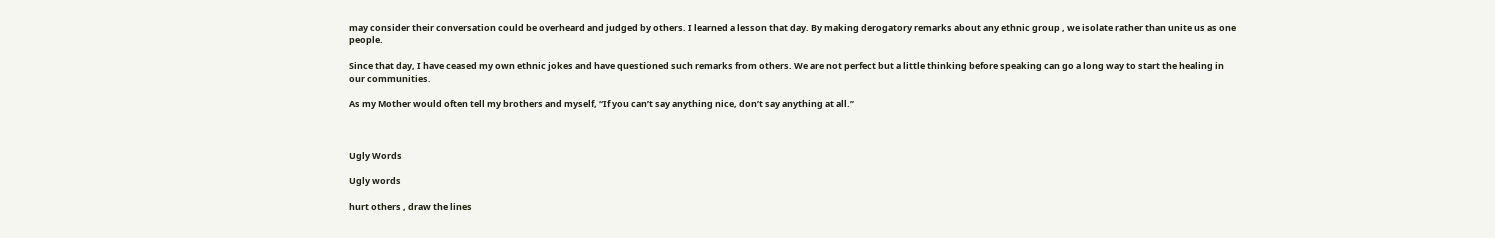may consider their conversation could be overheard and judged by others. I learned a lesson that day. By making derogatory remarks about any ethnic group , we isolate rather than unite us as one people.

Since that day, I have ceased my own ethnic jokes and have questioned such remarks from others. We are not perfect but a little thinking before speaking can go a long way to start the healing in our communities.

As my Mother would often tell my brothers and myself, “If you can’t say anything nice, don’t say anything at all.”



Ugly Words

Ugly words

hurt others , draw the lines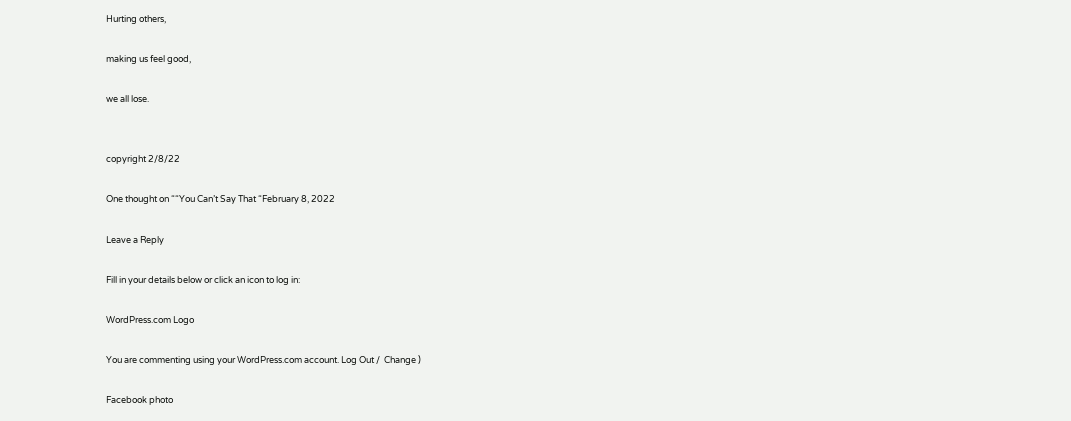Hurting others,

making us feel good,

we all lose.


copyright 2/8/22

One thought on ““You Can’t Say That “February 8, 2022

Leave a Reply

Fill in your details below or click an icon to log in:

WordPress.com Logo

You are commenting using your WordPress.com account. Log Out /  Change )

Facebook photo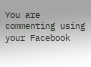You are commenting using your Facebook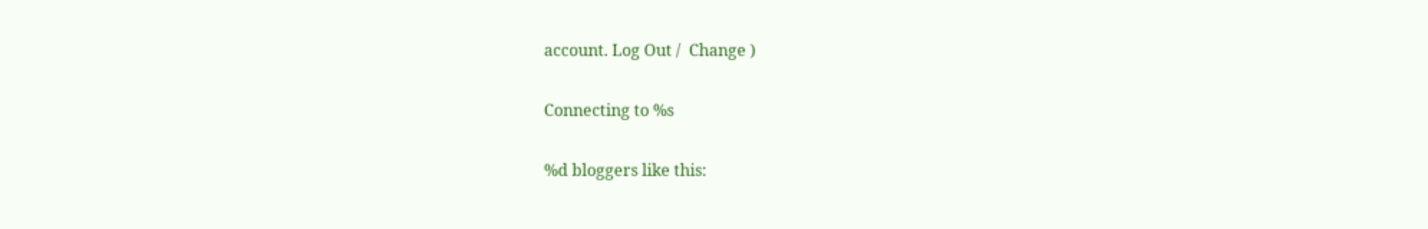account. Log Out /  Change )

Connecting to %s

%d bloggers like this: